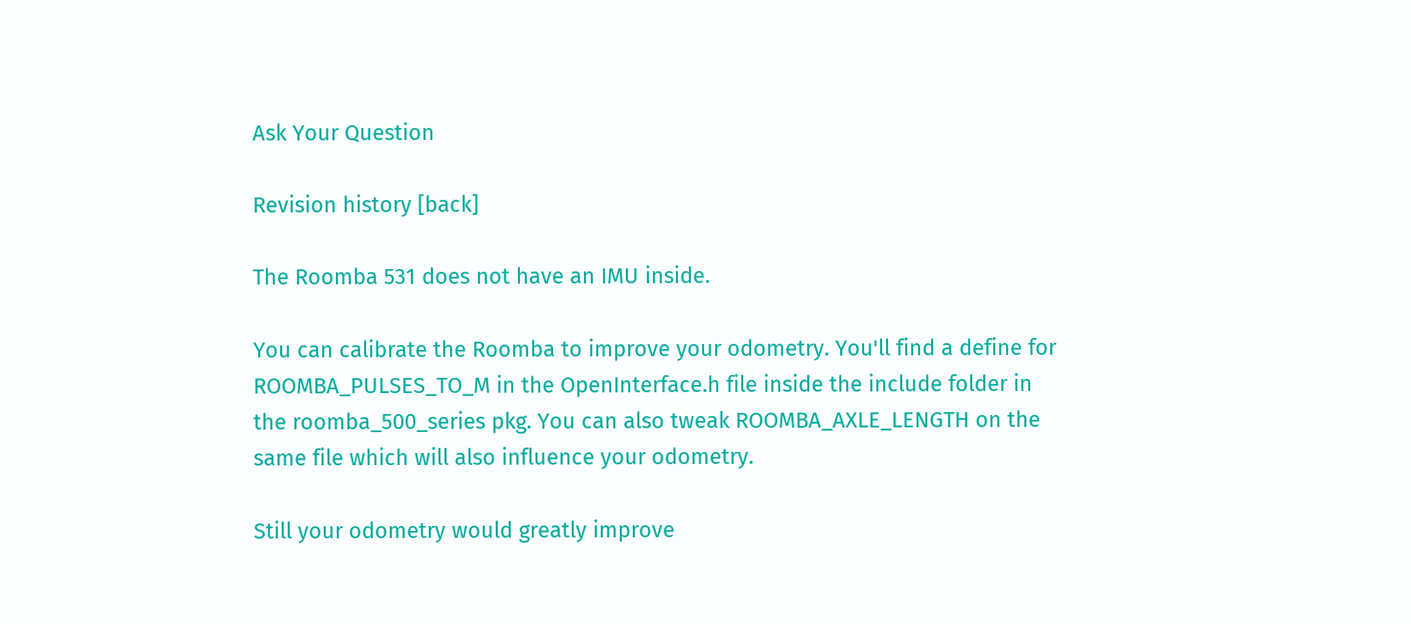Ask Your Question

Revision history [back]

The Roomba 531 does not have an IMU inside.

You can calibrate the Roomba to improve your odometry. You'll find a define for ROOMBA_PULSES_TO_M in the OpenInterface.h file inside the include folder in the roomba_500_series pkg. You can also tweak ROOMBA_AXLE_LENGTH on the same file which will also influence your odometry.

Still your odometry would greatly improve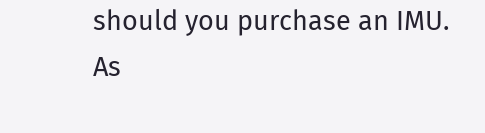should you purchase an IMU. As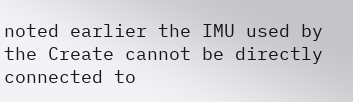noted earlier the IMU used by the Create cannot be directly connected to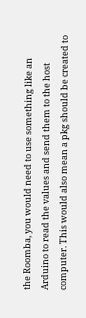the Roomba, you would need to use something like an Arduino to read the values and send them to the host computer. This would also mean a pkg should be created to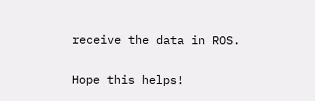receive the data in ROS.

Hope this helps!